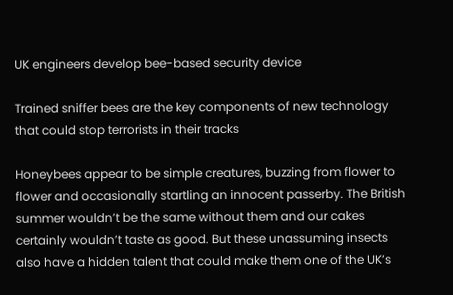UK engineers develop bee-based security device

Trained sniffer bees are the key components of new technology that could stop terrorists in their tracks

Honeybees appear to be simple creatures, buzzing from flower to flower and occasionally startling an innocent passerby. The British summer wouldn’t be the same without them and our cakes certainly wouldn’t taste as good. But these unassuming insects also have a hidden talent that could make them one of the UK’s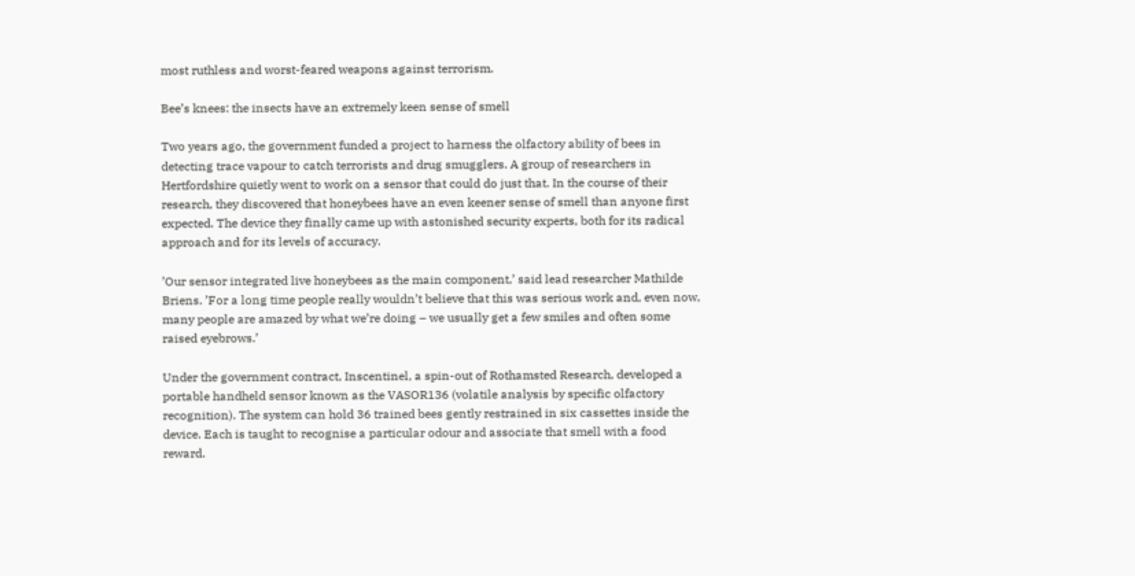most ruthless and worst-feared weapons against terrorism.

Bee’s knees: the insects have an extremely keen sense of smell

Two years ago, the government funded a project to harness the olfactory ability of bees in detecting trace vapour to catch terrorists and drug smugglers. A group of researchers in Hertfordshire quietly went to work on a sensor that could do just that. In the course of their research, they discovered that honeybees have an even keener sense of smell than anyone first expected. The device they finally came up with astonished security experts, both for its radical approach and for its levels of accuracy.

’Our sensor integrated live honeybees as the main component,’ said lead researcher Mathilde Briens. ’For a long time people really wouldn’t believe that this was serious work and, even now, many people are amazed by what we’re doing – we usually get a few smiles and often some raised eyebrows.’

Under the government contract, Inscentinel, a spin-out of Rothamsted Research, developed a portable handheld sensor known as the VASOR136 (volatile analysis by specific olfactory recognition). The system can hold 36 trained bees gently restrained in six cassettes inside the device. Each is taught to recognise a particular odour and associate that smell with a food reward.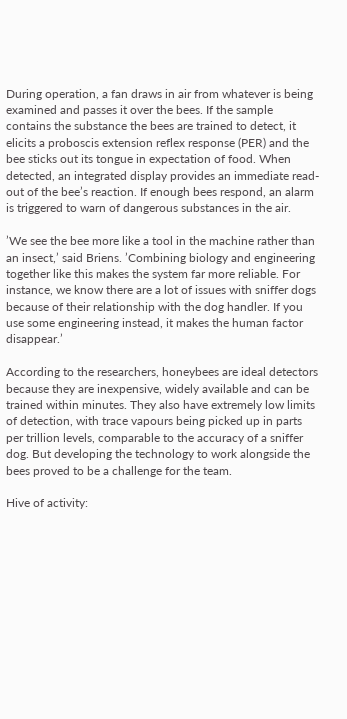During operation, a fan draws in air from whatever is being examined and passes it over the bees. If the sample contains the substance the bees are trained to detect, it elicits a proboscis extension reflex response (PER) and the bee sticks out its tongue in expectation of food. When detected, an integrated display provides an immediate read-out of the bee’s reaction. If enough bees respond, an alarm is triggered to warn of dangerous substances in the air.

’We see the bee more like a tool in the machine rather than an insect,’ said Briens. ’Combining biology and engineering together like this makes the system far more reliable. For instance, we know there are a lot of issues with sniffer dogs because of their relationship with the dog handler. If you use some engineering instead, it makes the human factor disappear.’

According to the researchers, honeybees are ideal detectors because they are inexpensive, widely available and can be trained within minutes. They also have extremely low limits of detection, with trace vapours being picked up in parts per trillion levels, comparable to the accuracy of a sniffer dog. But developing the technology to work alongside the bees proved to be a challenge for the team.

Hive of activity: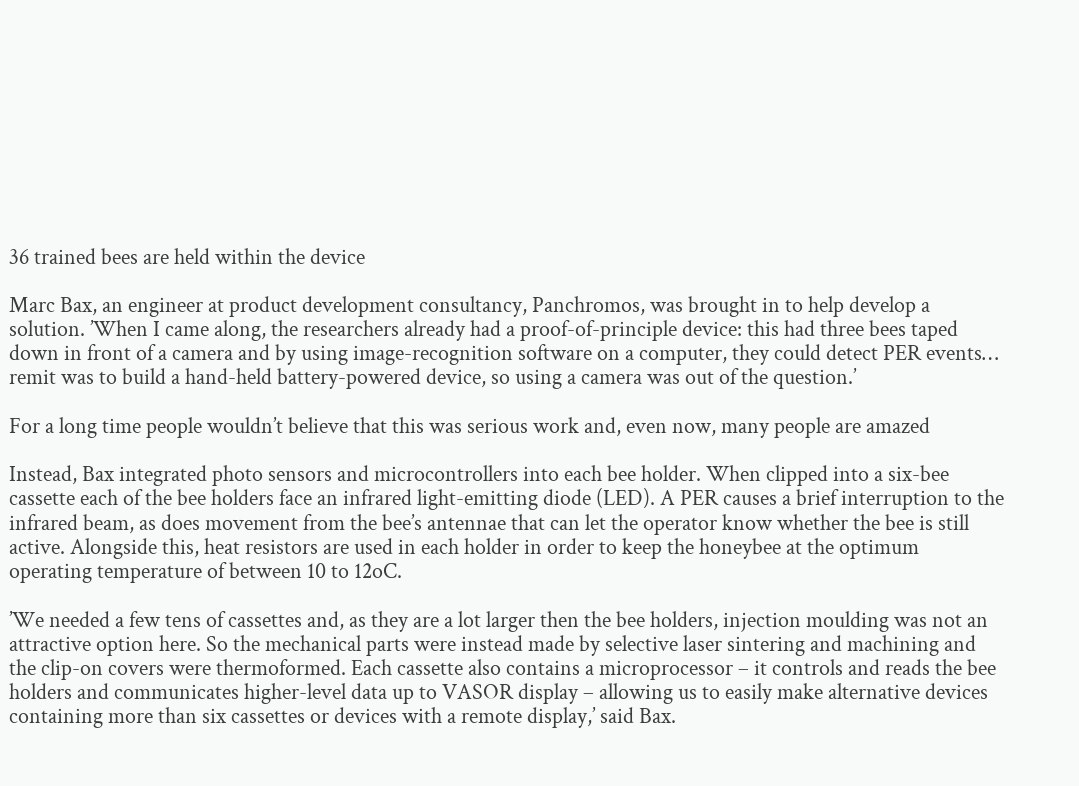36 trained bees are held within the device

Marc Bax, an engineer at product development consultancy, Panchromos, was brought in to help develop a solution. ’When I came along, the researchers already had a proof-of-principle device: this had three bees taped down in front of a camera and by using image-recognition software on a computer, they could detect PER events… remit was to build a hand-held battery-powered device, so using a camera was out of the question.’

For a long time people wouldn’t believe that this was serious work and, even now, many people are amazed

Instead, Bax integrated photo sensors and microcontrollers into each bee holder. When clipped into a six-bee cassette each of the bee holders face an infrared light-emitting diode (LED). A PER causes a brief interruption to the infrared beam, as does movement from the bee’s antennae that can let the operator know whether the bee is still active. Alongside this, heat resistors are used in each holder in order to keep the honeybee at the optimum operating temperature of between 10 to 12oC.

’We needed a few tens of cassettes and, as they are a lot larger then the bee holders, injection moulding was not an attractive option here. So the mechanical parts were instead made by selective laser sintering and machining and the clip-on covers were thermoformed. Each cassette also contains a microprocessor – it controls and reads the bee holders and communicates higher-level data up to VASOR display – allowing us to easily make alternative devices containing more than six cassettes or devices with a remote display,’ said Bax.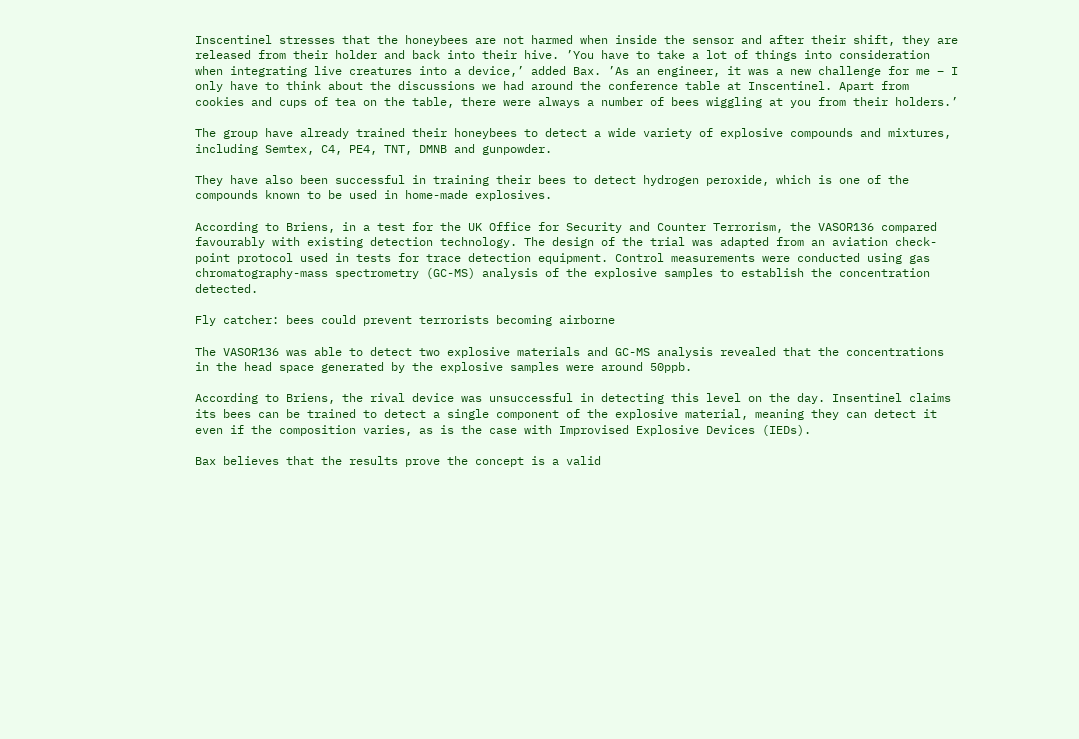Inscentinel stresses that the honeybees are not harmed when inside the sensor and after their shift, they are released from their holder and back into their hive. ’You have to take a lot of things into consideration when integrating live creatures into a device,’ added Bax. ’As an engineer, it was a new challenge for me – I only have to think about the discussions we had around the conference table at Inscentinel. Apart from cookies and cups of tea on the table, there were always a number of bees wiggling at you from their holders.’

The group have already trained their honeybees to detect a wide variety of explosive compounds and mixtures, including Semtex, C4, PE4, TNT, DMNB and gunpowder.

They have also been successful in training their bees to detect hydrogen peroxide, which is one of the compounds known to be used in home-made explosives.

According to Briens, in a test for the UK Office for Security and Counter Terrorism, the VASOR136 compared favourably with existing detection technology. The design of the trial was adapted from an aviation check-point protocol used in tests for trace detection equipment. Control measurements were conducted using gas chromatography-mass spectrometry (GC-MS) analysis of the explosive samples to establish the concentration detected.

Fly catcher: bees could prevent terrorists becoming airborne

The VASOR136 was able to detect two explosive materials and GC-MS analysis revealed that the concentrations in the head space generated by the explosive samples were around 50ppb.

According to Briens, the rival device was unsuccessful in detecting this level on the day. Insentinel claims its bees can be trained to detect a single component of the explosive material, meaning they can detect it even if the composition varies, as is the case with Improvised Explosive Devices (IEDs).

Bax believes that the results prove the concept is a valid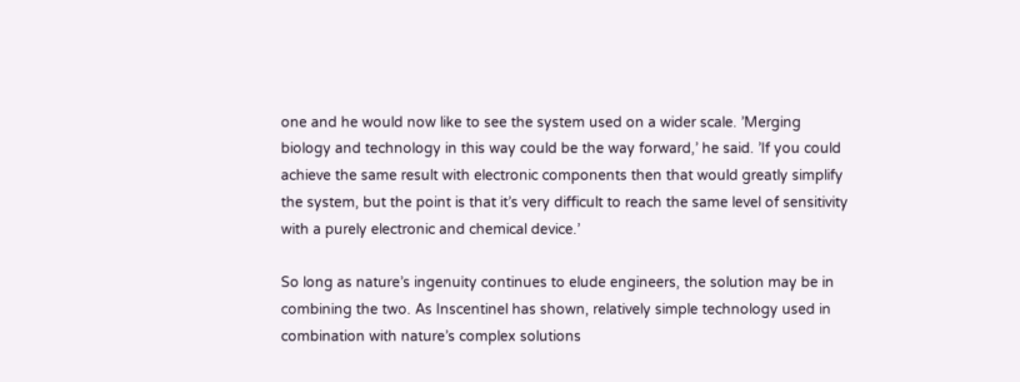one and he would now like to see the system used on a wider scale. ’Merging biology and technology in this way could be the way forward,’ he said. ’If you could achieve the same result with electronic components then that would greatly simplify the system, but the point is that it’s very difficult to reach the same level of sensitivity with a purely electronic and chemical device.’

So long as nature’s ingenuity continues to elude engineers, the solution may be in combining the two. As Inscentinel has shown, relatively simple technology used in combination with nature’s complex solutions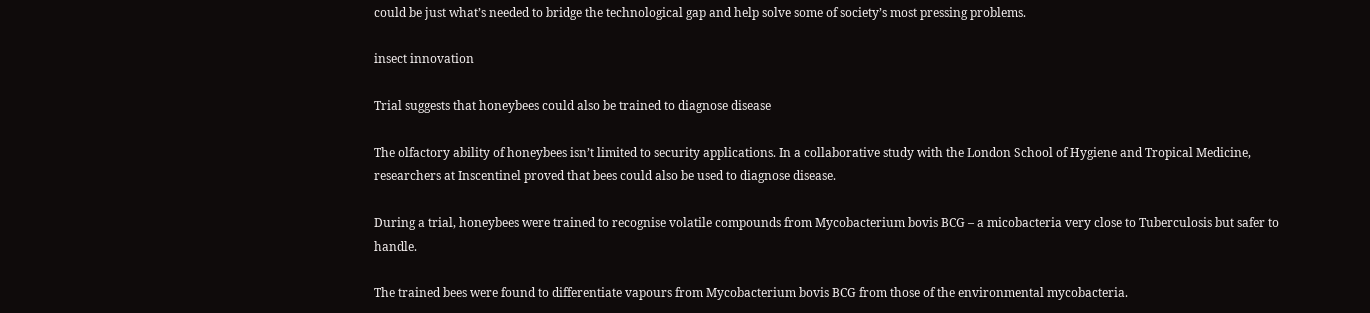could be just what’s needed to bridge the technological gap and help solve some of society’s most pressing problems.

insect innovation

Trial suggests that honeybees could also be trained to diagnose disease

The olfactory ability of honeybees isn’t limited to security applications. In a collaborative study with the London School of Hygiene and Tropical Medicine, researchers at Inscentinel proved that bees could also be used to diagnose disease.

During a trial, honeybees were trained to recognise volatile compounds from Mycobacterium bovis BCG – a micobacteria very close to Tuberculosis but safer to handle.

The trained bees were found to differentiate vapours from Mycobacterium bovis BCG from those of the environmental mycobacteria.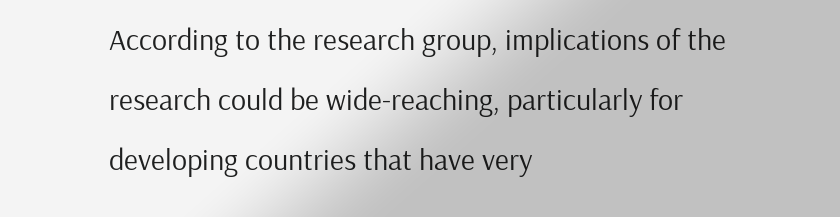According to the research group, implications of the research could be wide-reaching, particularly for developing countries that have very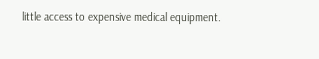little access to expensive medical equipment.